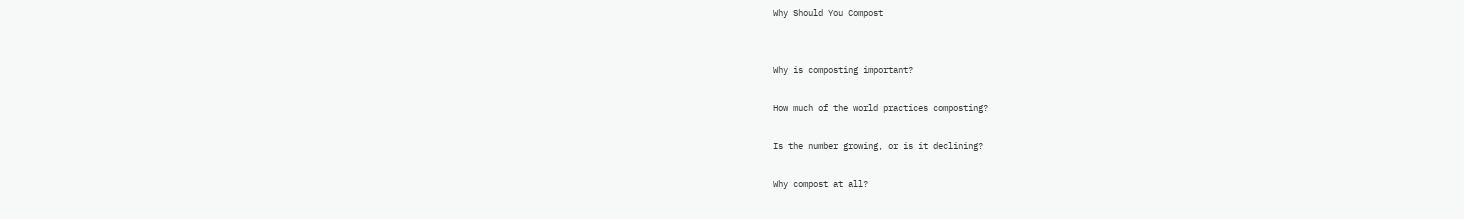Why Should You Compost


Why is composting important?

How much of the world practices composting?

Is the number growing, or is it declining?

Why compost at all?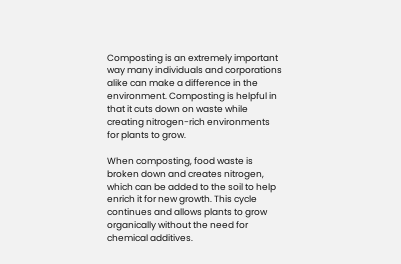Composting is an extremely important way many individuals and corporations alike can make a difference in the environment. Composting is helpful in that it cuts down on waste while creating nitrogen-rich environments for plants to grow.

When composting, food waste is broken down and creates nitrogen, which can be added to the soil to help enrich it for new growth. This cycle continues and allows plants to grow organically without the need for chemical additives.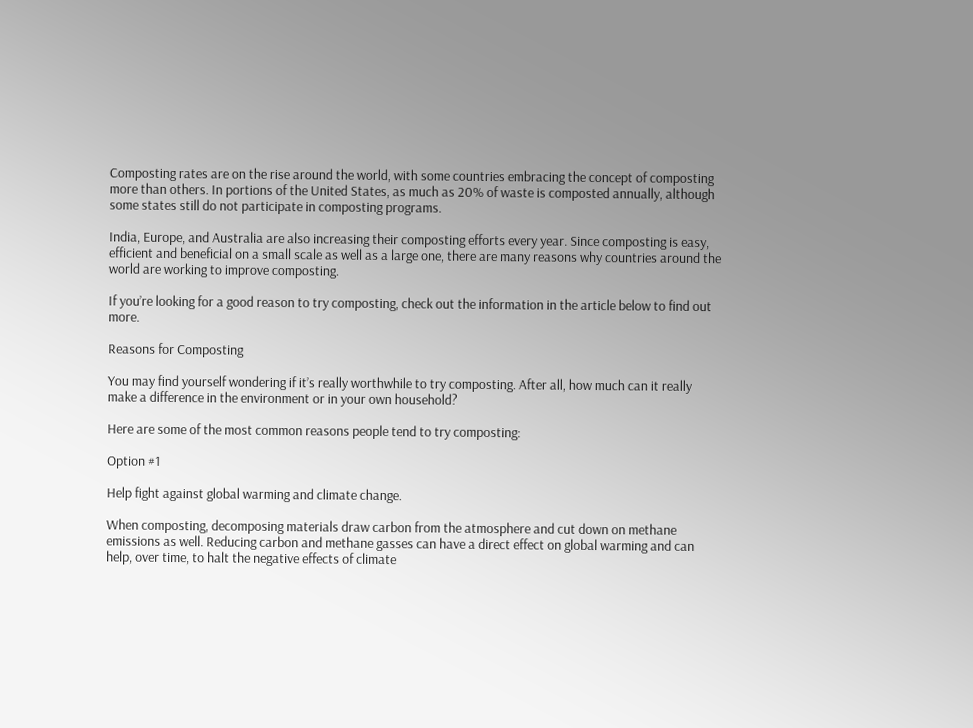Composting rates are on the rise around the world, with some countries embracing the concept of composting more than others. In portions of the United States, as much as 20% of waste is composted annually, although some states still do not participate in composting programs.

India, Europe, and Australia are also increasing their composting efforts every year. Since composting is easy, efficient and beneficial on a small scale as well as a large one, there are many reasons why countries around the world are working to improve composting.

If you’re looking for a good reason to try composting, check out the information in the article below to find out more.

Reasons for Composting

You may find yourself wondering if it’s really worthwhile to try composting. After all, how much can it really make a difference in the environment or in your own household?

Here are some of the most common reasons people tend to try composting:

Option #1

Help fight against global warming and climate change.

When composting, decomposing materials draw carbon from the atmosphere and cut down on methane emissions as well. Reducing carbon and methane gasses can have a direct effect on global warming and can help, over time, to halt the negative effects of climate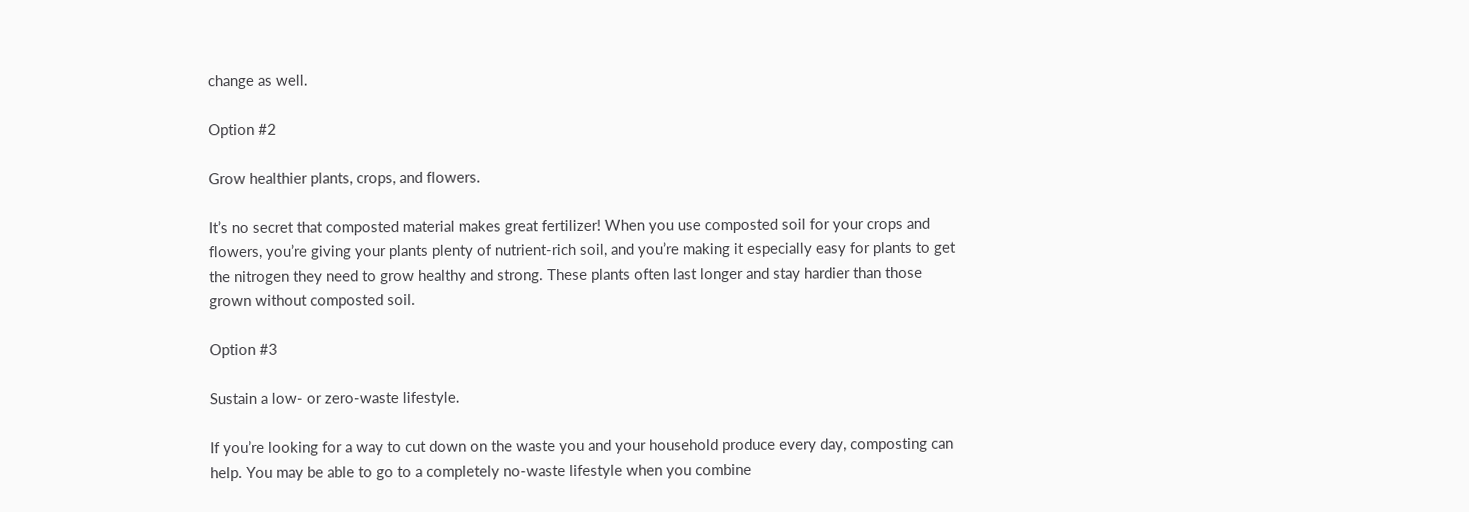change as well.

Option #2

Grow healthier plants, crops, and flowers.

It’s no secret that composted material makes great fertilizer! When you use composted soil for your crops and flowers, you’re giving your plants plenty of nutrient-rich soil, and you’re making it especially easy for plants to get the nitrogen they need to grow healthy and strong. These plants often last longer and stay hardier than those grown without composted soil.

Option #3

Sustain a low- or zero-waste lifestyle.

If you’re looking for a way to cut down on the waste you and your household produce every day, composting can help. You may be able to go to a completely no-waste lifestyle when you combine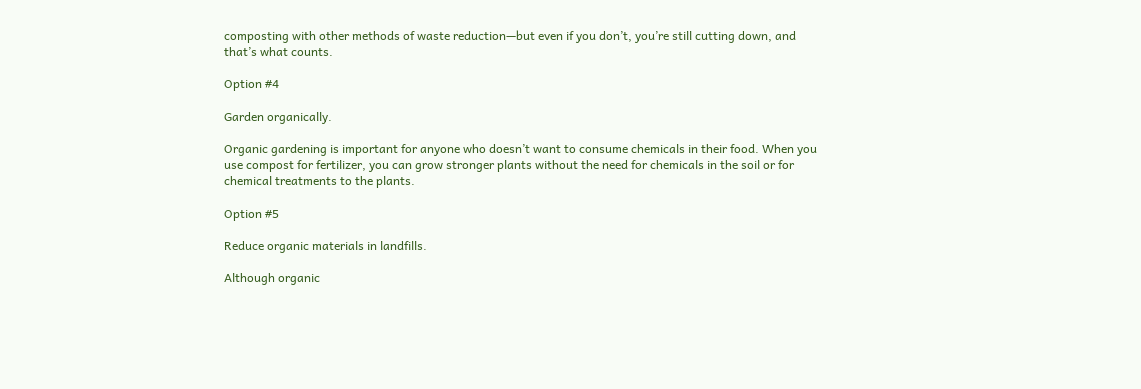composting with other methods of waste reduction—but even if you don’t, you’re still cutting down, and that’s what counts.

Option #4

Garden organically.

Organic gardening is important for anyone who doesn’t want to consume chemicals in their food. When you use compost for fertilizer, you can grow stronger plants without the need for chemicals in the soil or for chemical treatments to the plants.

Option #5

Reduce organic materials in landfills.

Although organic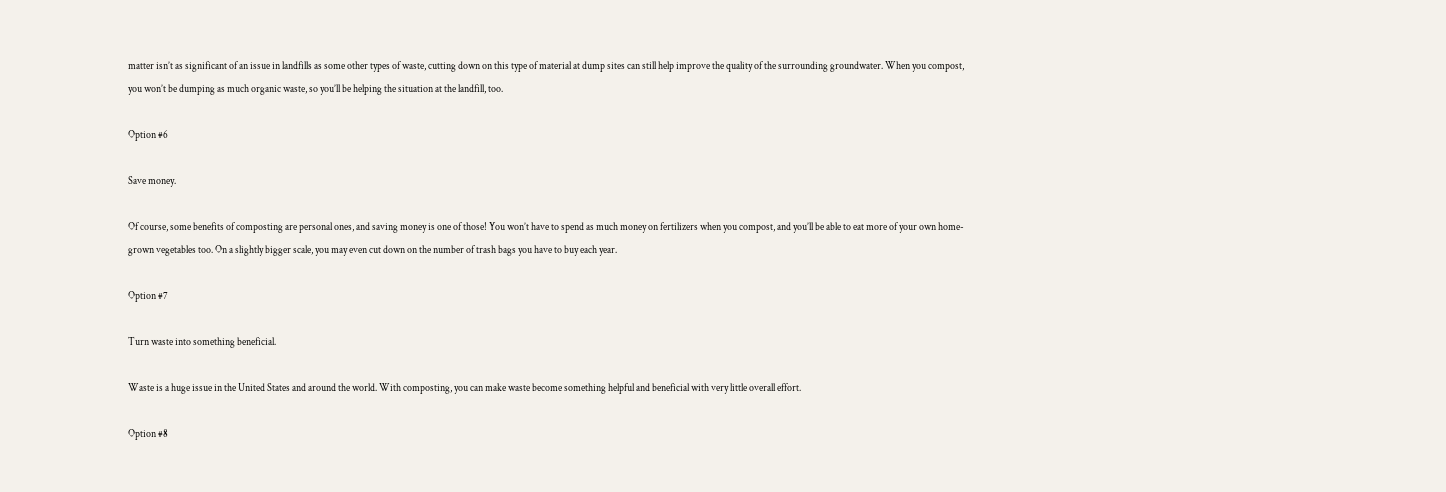matter isn’t as significant of an issue in landfills as some other types of waste, cutting down on this type of material at dump sites can still help improve the quality of the surrounding groundwater. When you compost, you won’t be dumping as much organic waste, so you’ll be helping the situation at the landfill, too.

Option #6

Save money.

Of course, some benefits of composting are personal ones, and saving money is one of those! You won’t have to spend as much money on fertilizers when you compost, and you’ll be able to eat more of your own home-grown vegetables too. On a slightly bigger scale, you may even cut down on the number of trash bags you have to buy each year.

Option #7

Turn waste into something beneficial.

Waste is a huge issue in the United States and around the world. With composting, you can make waste become something helpful and beneficial with very little overall effort.

Option #8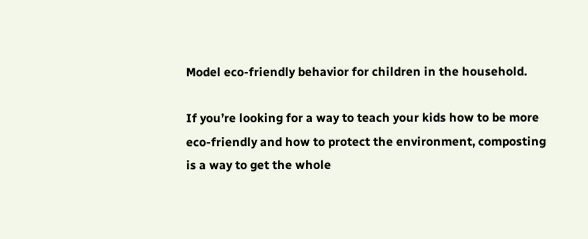Model eco-friendly behavior for children in the household.

If you’re looking for a way to teach your kids how to be more eco-friendly and how to protect the environment, composting is a way to get the whole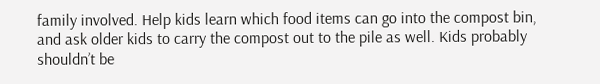family involved. Help kids learn which food items can go into the compost bin, and ask older kids to carry the compost out to the pile as well. Kids probably shouldn’t be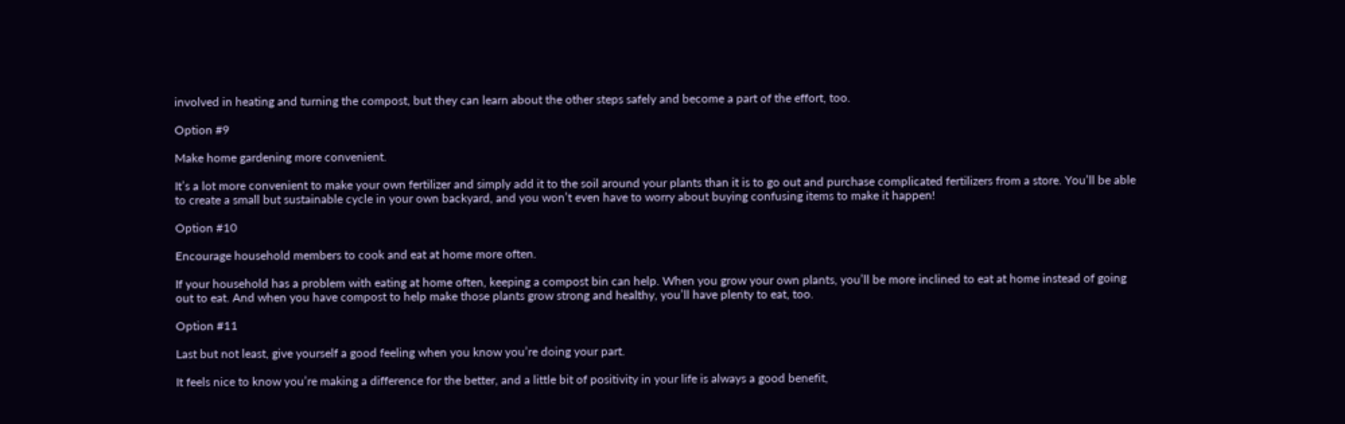involved in heating and turning the compost, but they can learn about the other steps safely and become a part of the effort, too.

Option #9

Make home gardening more convenient.

It’s a lot more convenient to make your own fertilizer and simply add it to the soil around your plants than it is to go out and purchase complicated fertilizers from a store. You’ll be able to create a small but sustainable cycle in your own backyard, and you won’t even have to worry about buying confusing items to make it happen!

Option #10

Encourage household members to cook and eat at home more often.

If your household has a problem with eating at home often, keeping a compost bin can help. When you grow your own plants, you’ll be more inclined to eat at home instead of going out to eat. And when you have compost to help make those plants grow strong and healthy, you’ll have plenty to eat, too.

Option #11

Last but not least, give yourself a good feeling when you know you’re doing your part.

It feels nice to know you’re making a difference for the better, and a little bit of positivity in your life is always a good benefit,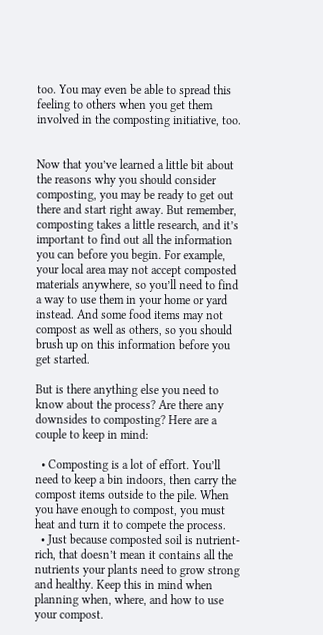too. You may even be able to spread this feeling to others when you get them involved in the composting initiative, too.


Now that you’ve learned a little bit about the reasons why you should consider composting, you may be ready to get out there and start right away. But remember, composting takes a little research, and it’s important to find out all the information you can before you begin. For example, your local area may not accept composted materials anywhere, so you’ll need to find a way to use them in your home or yard instead. And some food items may not compost as well as others, so you should brush up on this information before you get started.

But is there anything else you need to know about the process? Are there any downsides to composting? Here are a couple to keep in mind:

  • Composting is a lot of effort. You’ll need to keep a bin indoors, then carry the compost items outside to the pile. When you have enough to compost, you must heat and turn it to compete the process.
  • Just because composted soil is nutrient-rich, that doesn’t mean it contains all the nutrients your plants need to grow strong and healthy. Keep this in mind when planning when, where, and how to use your compost.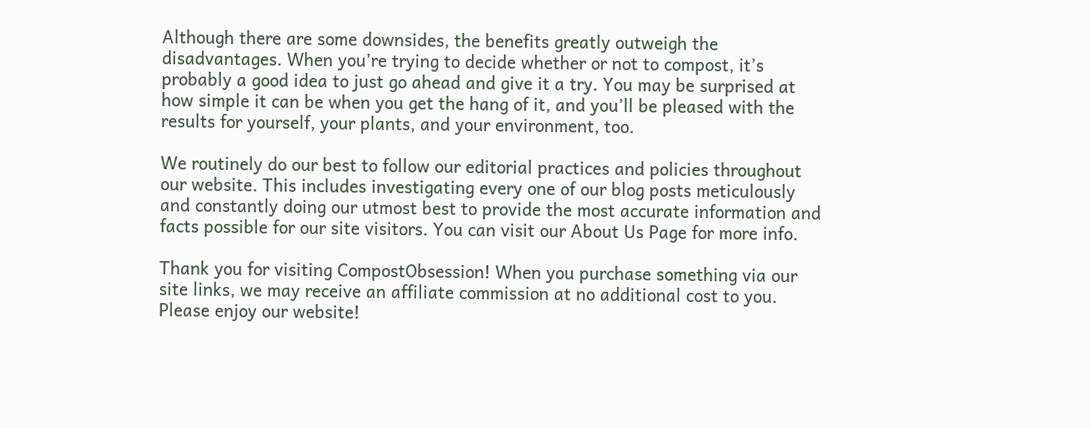Although there are some downsides, the benefits greatly outweigh the disadvantages. When you’re trying to decide whether or not to compost, it’s probably a good idea to just go ahead and give it a try. You may be surprised at how simple it can be when you get the hang of it, and you’ll be pleased with the results for yourself, your plants, and your environment, too.

We routinely do our best to follow our editorial practices and policies throughout our website. This includes investigating every one of our blog posts meticulously and constantly doing our utmost best to provide the most accurate information and facts possible for our site visitors. You can visit our About Us Page for more info.

Thank you for visiting CompostObsession! When you purchase something via our site links, we may receive an affiliate commission at no additional cost to you. Please enjoy our website!